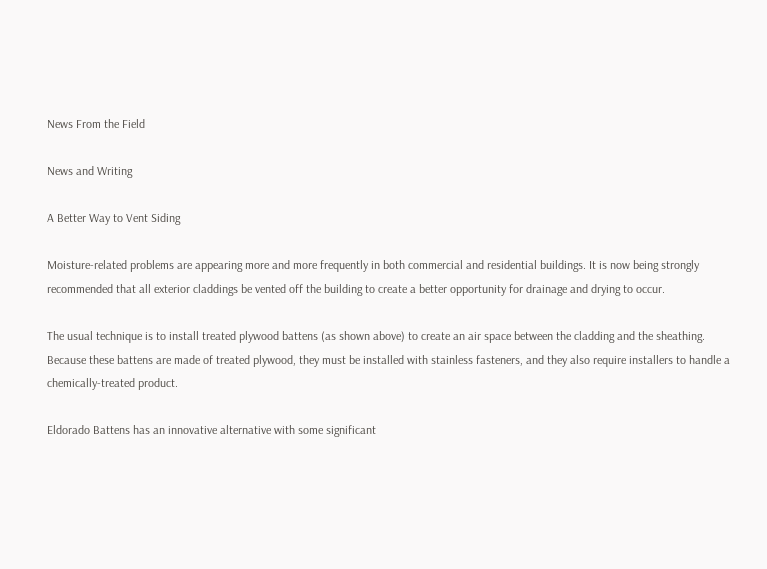News From the Field

News and Writing

A Better Way to Vent Siding

Moisture-related problems are appearing more and more frequently in both commercial and residential buildings. It is now being strongly recommended that all exterior claddings be vented off the building to create a better opportunity for drainage and drying to occur.

The usual technique is to install treated plywood battens (as shown above) to create an air space between the cladding and the sheathing. Because these battens are made of treated plywood, they must be installed with stainless fasteners, and they also require installers to handle a chemically-treated product.

Eldorado Battens has an innovative alternative with some significant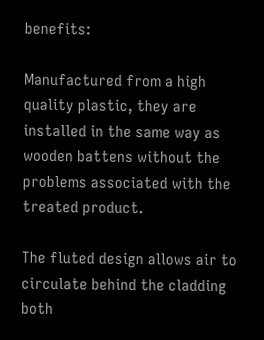benefits:

Manufactured from a high quality plastic, they are installed in the same way as wooden battens without the problems associated with the treated product.

The fluted design allows air to circulate behind the cladding both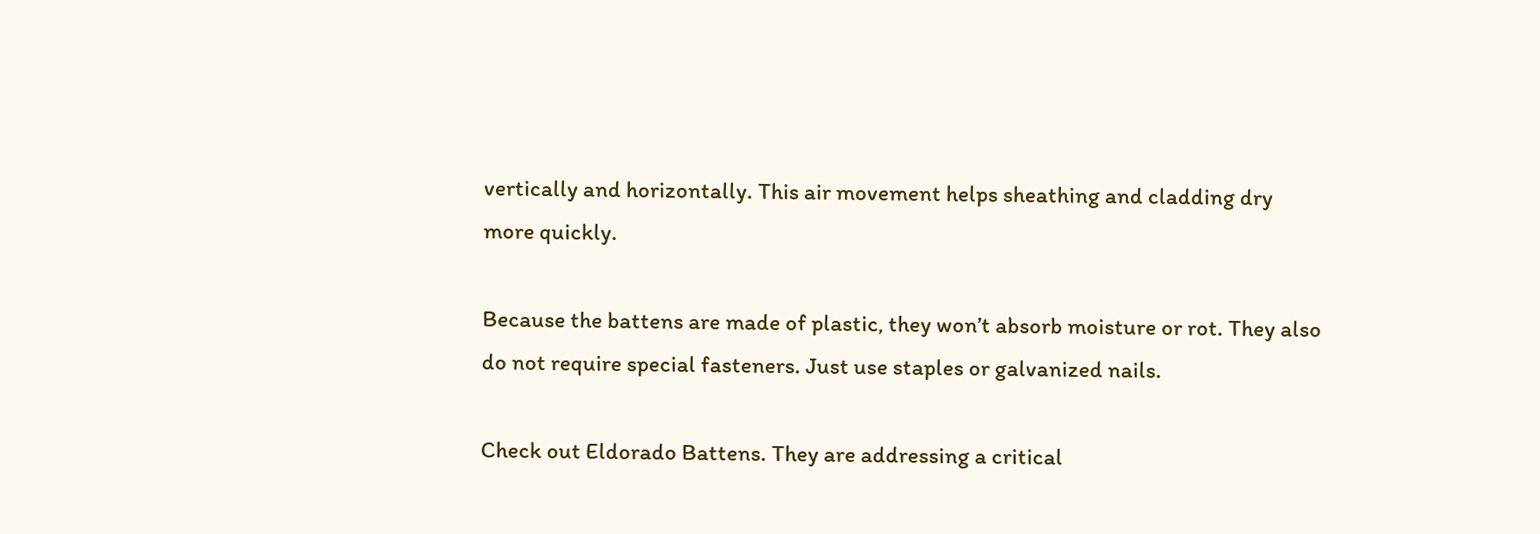vertically and horizontally. This air movement helps sheathing and cladding dry more quickly.

Because the battens are made of plastic, they won’t absorb moisture or rot. They also do not require special fasteners. Just use staples or galvanized nails.

Check out Eldorado Battens. They are addressing a critical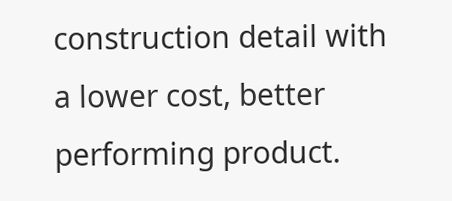construction detail with a lower cost, better performing product.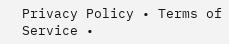Privacy Policy • Terms of Service •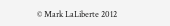© Mark LaLiberte 2012